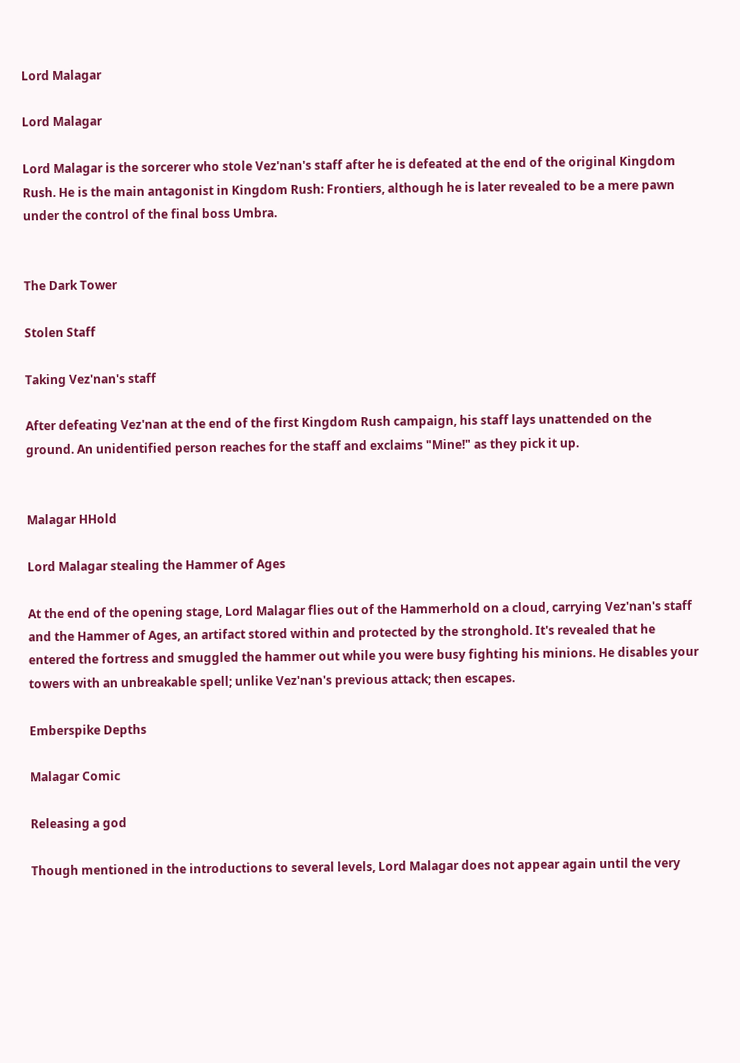Lord Malagar

Lord Malagar

Lord Malagar is the sorcerer who stole Vez'nan's staff after he is defeated at the end of the original Kingdom Rush. He is the main antagonist in Kingdom Rush: Frontiers, although he is later revealed to be a mere pawn under the control of the final boss Umbra.


The Dark Tower

Stolen Staff

Taking Vez'nan's staff

After defeating Vez'nan at the end of the first Kingdom Rush campaign, his staff lays unattended on the ground. An unidentified person reaches for the staff and exclaims "Mine!" as they pick it up.


Malagar HHold

Lord Malagar stealing the Hammer of Ages

At the end of the opening stage, Lord Malagar flies out of the Hammerhold on a cloud, carrying Vez'nan's staff and the Hammer of Ages, an artifact stored within and protected by the stronghold. It's revealed that he entered the fortress and smuggled the hammer out while you were busy fighting his minions. He disables your towers with an unbreakable spell; unlike Vez'nan's previous attack; then escapes.

Emberspike Depths

Malagar Comic

Releasing a god

Though mentioned in the introductions to several levels, Lord Malagar does not appear again until the very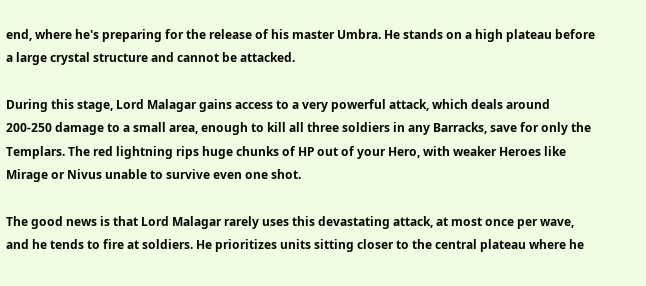end, where he's preparing for the release of his master Umbra. He stands on a high plateau before a large crystal structure and cannot be attacked.

During this stage, Lord Malagar gains access to a very powerful attack, which deals around 200-250 damage to a small area, enough to kill all three soldiers in any Barracks, save for only the Templars. The red lightning rips huge chunks of HP out of your Hero, with weaker Heroes like Mirage or Nivus unable to survive even one shot.

The good news is that Lord Malagar rarely uses this devastating attack, at most once per wave, and he tends to fire at soldiers. He prioritizes units sitting closer to the central plateau where he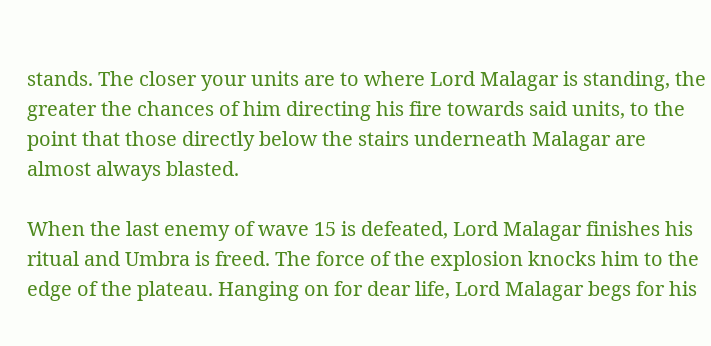stands. The closer your units are to where Lord Malagar is standing, the greater the chances of him directing his fire towards said units, to the point that those directly below the stairs underneath Malagar are almost always blasted.

When the last enemy of wave 15 is defeated, Lord Malagar finishes his ritual and Umbra is freed. The force of the explosion knocks him to the edge of the plateau. Hanging on for dear life, Lord Malagar begs for his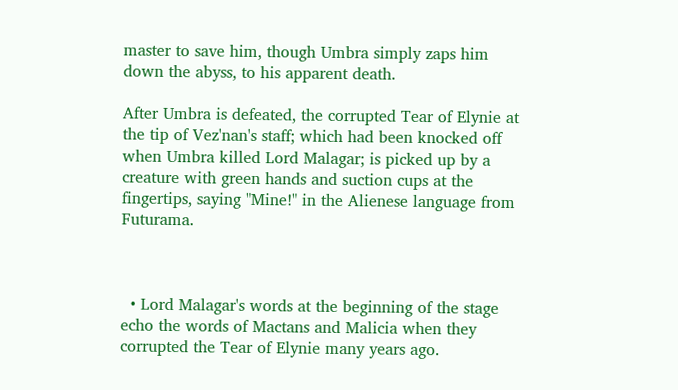master to save him, though Umbra simply zaps him down the abyss, to his apparent death.

After Umbra is defeated, the corrupted Tear of Elynie at the tip of Vez'nan's staff; which had been knocked off when Umbra killed Lord Malagar; is picked up by a creature with green hands and suction cups at the fingertips, saying "Mine!" in the Alienese language from Futurama.



  • Lord Malagar's words at the beginning of the stage echo the words of Mactans and Malicia when they corrupted the Tear of Elynie many years ago.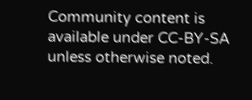Community content is available under CC-BY-SA unless otherwise noted.